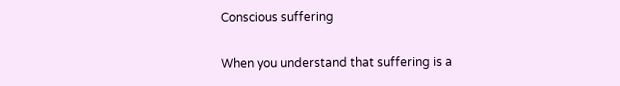Conscious suffering

When you understand that suffering is a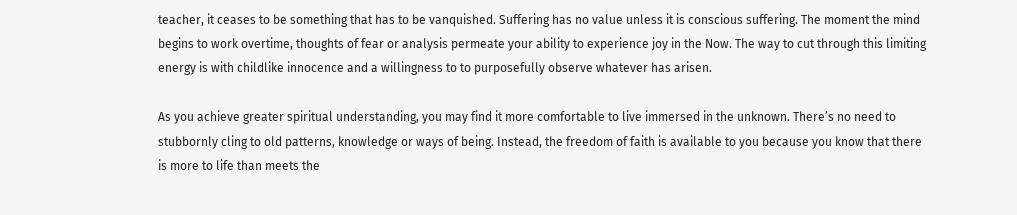teacher, it ceases to be something that has to be vanquished. Suffering has no value unless it is conscious suffering. The moment the mind begins to work overtime, thoughts of fear or analysis permeate your ability to experience joy in the Now. The way to cut through this limiting energy is with childlike innocence and a willingness to to purposefully observe whatever has arisen.

As you achieve greater spiritual understanding, you may find it more comfortable to live immersed in the unknown. There’s no need to stubbornly cling to old patterns, knowledge or ways of being. Instead, the freedom of faith is available to you because you know that there is more to life than meets the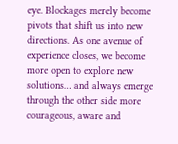eye. Blockages merely become pivots that shift us into new directions. As one avenue of experience closes, we become more open to explore new solutions… and always emerge through the other side more courageous, aware and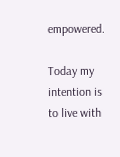empowered.

Today my intention is to live with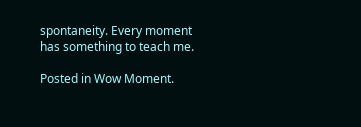spontaneity. Every moment has something to teach me.

Posted in Wow Moment.